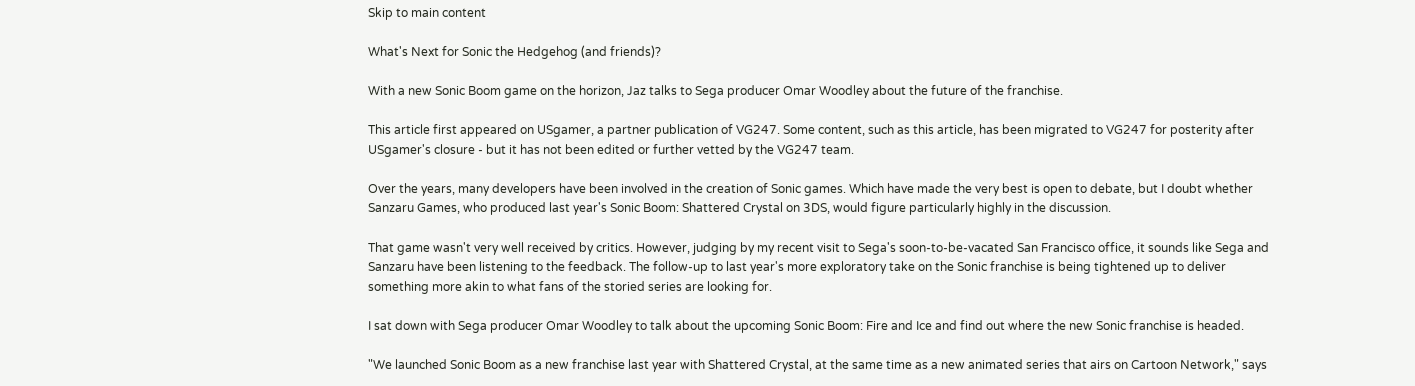Skip to main content

What's Next for Sonic the Hedgehog (and friends)?

With a new Sonic Boom game on the horizon, Jaz talks to Sega producer Omar Woodley about the future of the franchise.

This article first appeared on USgamer, a partner publication of VG247. Some content, such as this article, has been migrated to VG247 for posterity after USgamer's closure - but it has not been edited or further vetted by the VG247 team.

Over the years, many developers have been involved in the creation of Sonic games. Which have made the very best is open to debate, but I doubt whether Sanzaru Games, who produced last year's Sonic Boom: Shattered Crystal on 3DS, would figure particularly highly in the discussion.

That game wasn't very well received by critics. However, judging by my recent visit to Sega's soon-to-be-vacated San Francisco office, it sounds like Sega and Sanzaru have been listening to the feedback. The follow-up to last year's more exploratory take on the Sonic franchise is being tightened up to deliver something more akin to what fans of the storied series are looking for.

I sat down with Sega producer Omar Woodley to talk about the upcoming Sonic Boom: Fire and Ice and find out where the new Sonic franchise is headed.

"We launched Sonic Boom as a new franchise last year with Shattered Crystal, at the same time as a new animated series that airs on Cartoon Network," says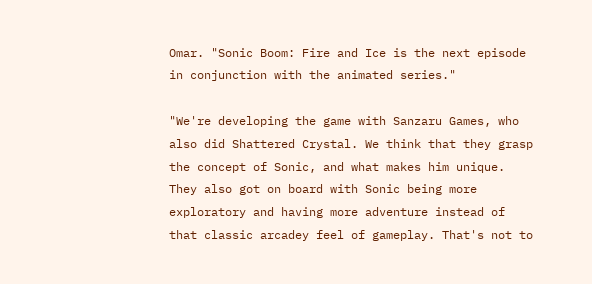Omar. "Sonic Boom: Fire and Ice is the next episode in conjunction with the animated series."

"We're developing the game with Sanzaru Games, who also did Shattered Crystal. We think that they grasp the concept of Sonic, and what makes him unique. They also got on board with Sonic being more exploratory and having more adventure instead of that classic arcadey feel of gameplay. That's not to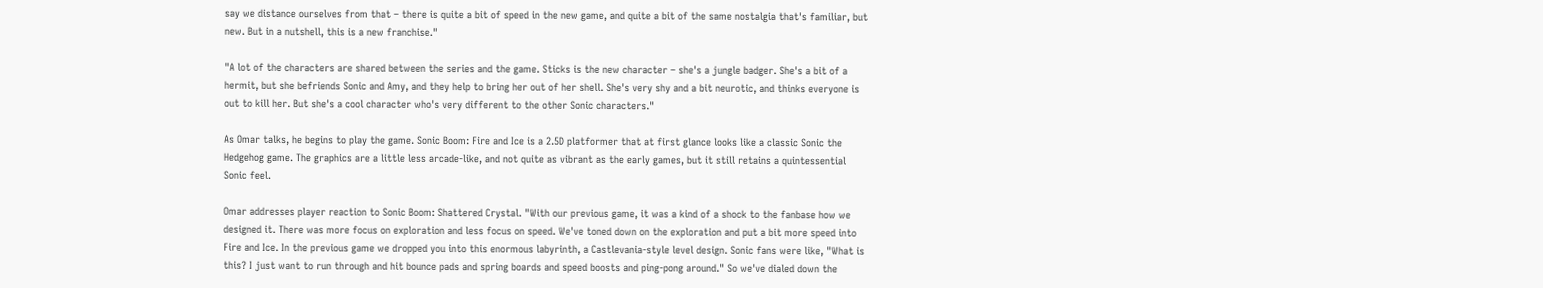say we distance ourselves from that – there is quite a bit of speed in the new game, and quite a bit of the same nostalgia that's familiar, but new. But in a nutshell, this is a new franchise."

"A lot of the characters are shared between the series and the game. Sticks is the new character – she's a jungle badger. She's a bit of a hermit, but she befriends Sonic and Amy, and they help to bring her out of her shell. She's very shy and a bit neurotic, and thinks everyone is out to kill her. But she's a cool character who's very different to the other Sonic characters."

As Omar talks, he begins to play the game. Sonic Boom: Fire and Ice is a 2.5D platformer that at first glance looks like a classic Sonic the Hedgehog game. The graphics are a little less arcade-like, and not quite as vibrant as the early games, but it still retains a quintessential Sonic feel.

Omar addresses player reaction to Sonic Boom: Shattered Crystal. "With our previous game, it was a kind of a shock to the fanbase how we designed it. There was more focus on exploration and less focus on speed. We've toned down on the exploration and put a bit more speed into Fire and Ice. In the previous game we dropped you into this enormous labyrinth, a Castlevania-style level design. Sonic fans were like, "What is this? I just want to run through and hit bounce pads and spring boards and speed boosts and ping-pong around." So we've dialed down the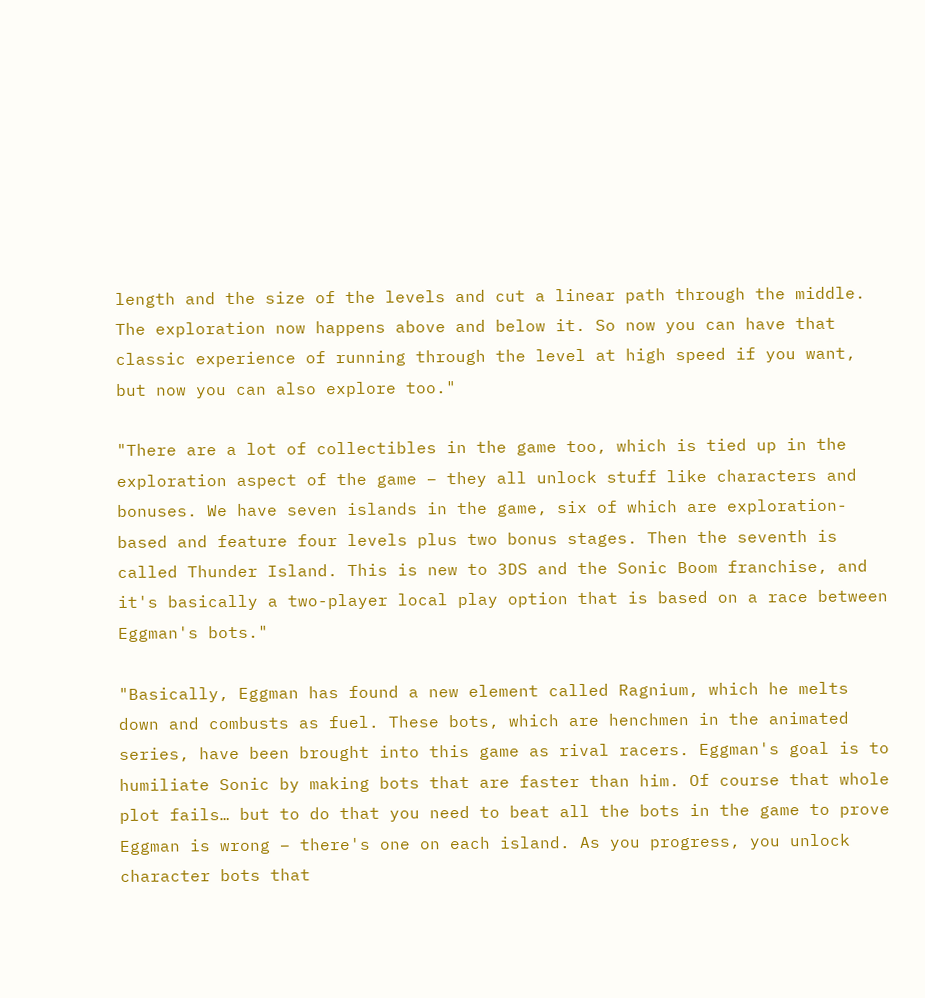length and the size of the levels and cut a linear path through the middle. The exploration now happens above and below it. So now you can have that classic experience of running through the level at high speed if you want, but now you can also explore too."

"There are a lot of collectibles in the game too, which is tied up in the exploration aspect of the game – they all unlock stuff like characters and bonuses. We have seven islands in the game, six of which are exploration-based and feature four levels plus two bonus stages. Then the seventh is called Thunder Island. This is new to 3DS and the Sonic Boom franchise, and it's basically a two-player local play option that is based on a race between Eggman's bots."

"Basically, Eggman has found a new element called Ragnium, which he melts down and combusts as fuel. These bots, which are henchmen in the animated series, have been brought into this game as rival racers. Eggman's goal is to humiliate Sonic by making bots that are faster than him. Of course that whole plot fails… but to do that you need to beat all the bots in the game to prove Eggman is wrong – there's one on each island. As you progress, you unlock character bots that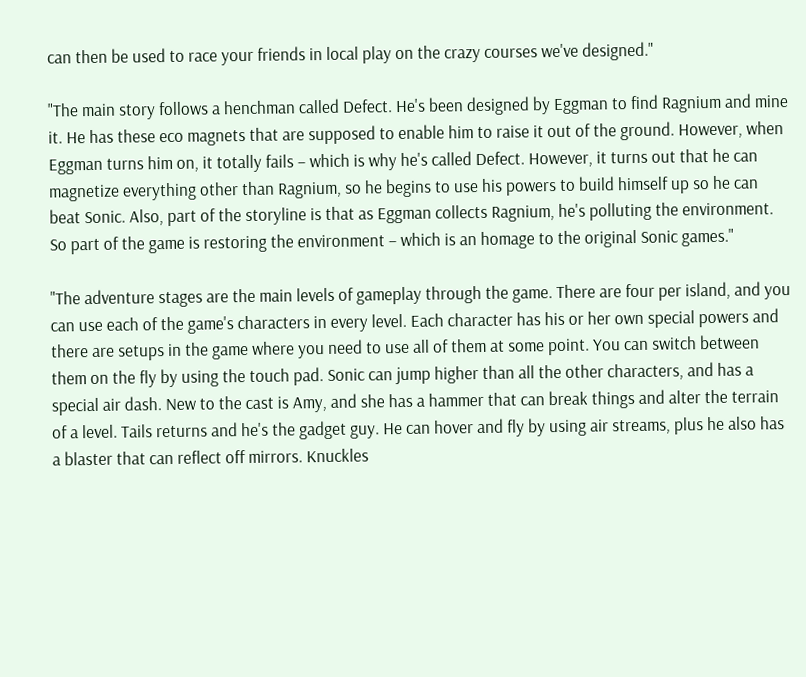can then be used to race your friends in local play on the crazy courses we've designed."

"The main story follows a henchman called Defect. He's been designed by Eggman to find Ragnium and mine it. He has these eco magnets that are supposed to enable him to raise it out of the ground. However, when Eggman turns him on, it totally fails – which is why he's called Defect. However, it turns out that he can magnetize everything other than Ragnium, so he begins to use his powers to build himself up so he can beat Sonic. Also, part of the storyline is that as Eggman collects Ragnium, he's polluting the environment. So part of the game is restoring the environment – which is an homage to the original Sonic games."

"The adventure stages are the main levels of gameplay through the game. There are four per island, and you can use each of the game's characters in every level. Each character has his or her own special powers and there are setups in the game where you need to use all of them at some point. You can switch between them on the fly by using the touch pad. Sonic can jump higher than all the other characters, and has a special air dash. New to the cast is Amy, and she has a hammer that can break things and alter the terrain of a level. Tails returns and he's the gadget guy. He can hover and fly by using air streams, plus he also has a blaster that can reflect off mirrors. Knuckles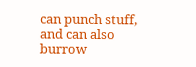can punch stuff, and can also burrow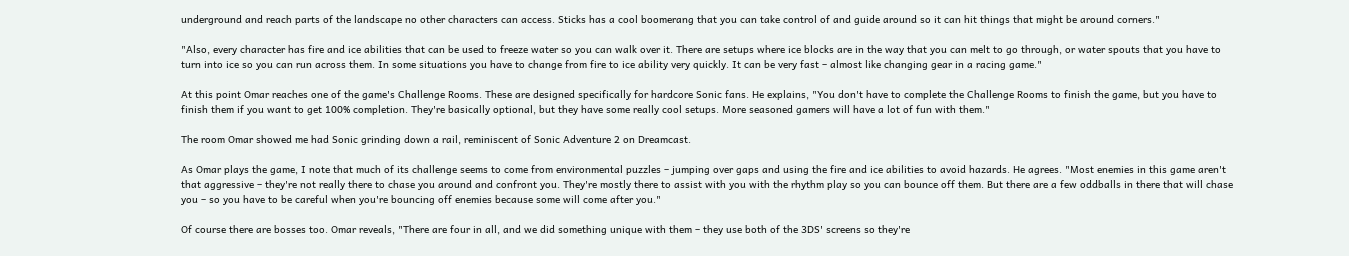underground and reach parts of the landscape no other characters can access. Sticks has a cool boomerang that you can take control of and guide around so it can hit things that might be around corners."

"Also, every character has fire and ice abilities that can be used to freeze water so you can walk over it. There are setups where ice blocks are in the way that you can melt to go through, or water spouts that you have to turn into ice so you can run across them. In some situations you have to change from fire to ice ability very quickly. It can be very fast – almost like changing gear in a racing game."

At this point Omar reaches one of the game's Challenge Rooms. These are designed specifically for hardcore Sonic fans. He explains, "You don't have to complete the Challenge Rooms to finish the game, but you have to finish them if you want to get 100% completion. They're basically optional, but they have some really cool setups. More seasoned gamers will have a lot of fun with them."

The room Omar showed me had Sonic grinding down a rail, reminiscent of Sonic Adventure 2 on Dreamcast.

As Omar plays the game, I note that much of its challenge seems to come from environmental puzzles – jumping over gaps and using the fire and ice abilities to avoid hazards. He agrees. "Most enemies in this game aren't that aggressive – they're not really there to chase you around and confront you. They're mostly there to assist with you with the rhythm play so you can bounce off them. But there are a few oddballs in there that will chase you – so you have to be careful when you're bouncing off enemies because some will come after you."

Of course there are bosses too. Omar reveals, "There are four in all, and we did something unique with them – they use both of the 3DS' screens so they're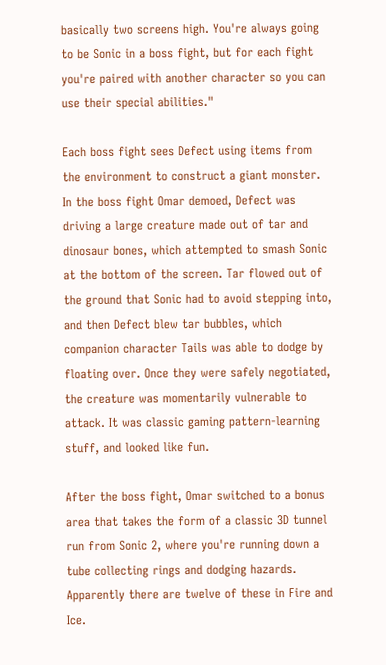basically two screens high. You're always going to be Sonic in a boss fight, but for each fight you're paired with another character so you can use their special abilities."

Each boss fight sees Defect using items from the environment to construct a giant monster. In the boss fight Omar demoed, Defect was driving a large creature made out of tar and dinosaur bones, which attempted to smash Sonic at the bottom of the screen. Tar flowed out of the ground that Sonic had to avoid stepping into, and then Defect blew tar bubbles, which companion character Tails was able to dodge by floating over. Once they were safely negotiated, the creature was momentarily vulnerable to attack. It was classic gaming pattern-learning stuff, and looked like fun.

After the boss fight, Omar switched to a bonus area that takes the form of a classic 3D tunnel run from Sonic 2, where you're running down a tube collecting rings and dodging hazards. Apparently there are twelve of these in Fire and Ice.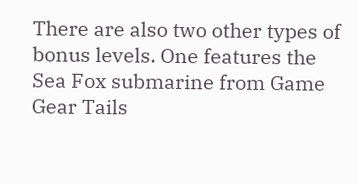There are also two other types of bonus levels. One features the Sea Fox submarine from Game Gear Tails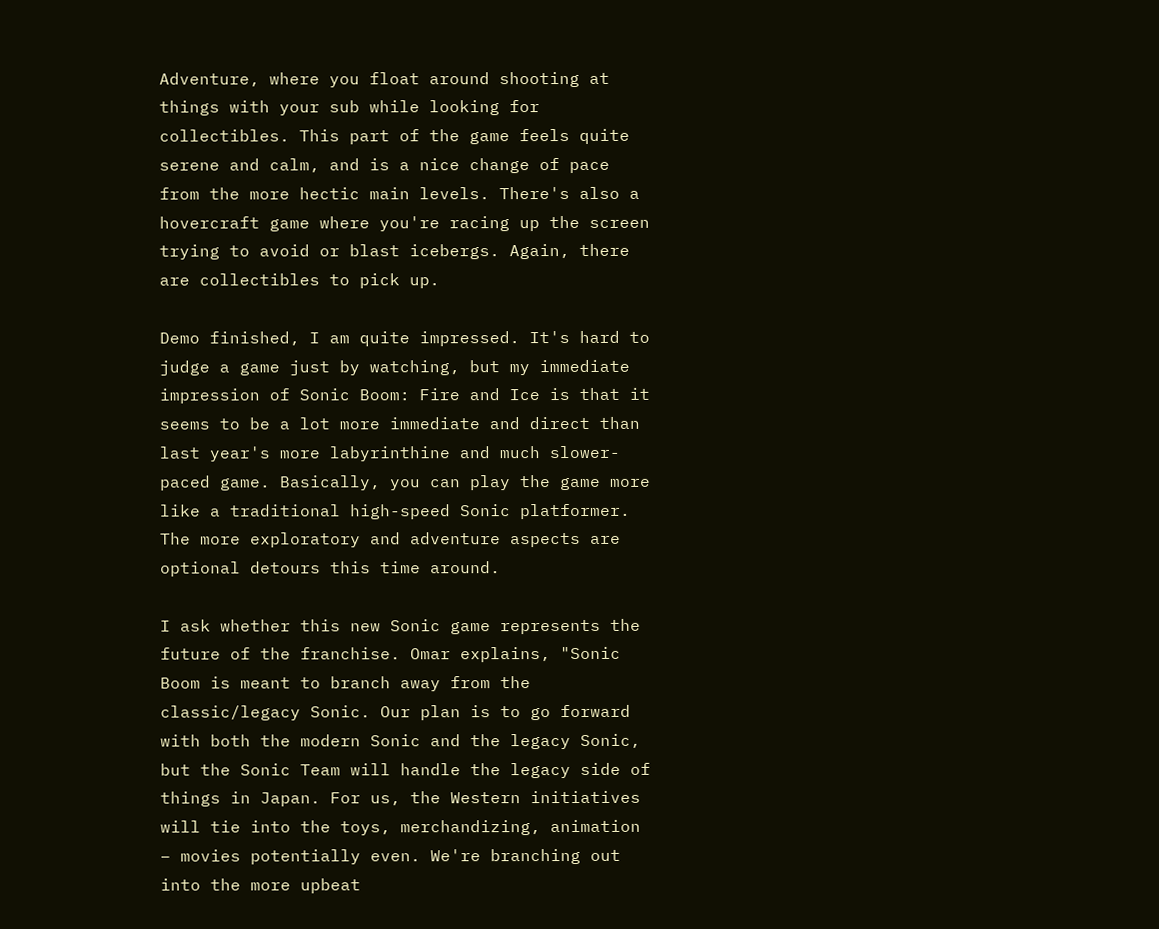Adventure, where you float around shooting at things with your sub while looking for collectibles. This part of the game feels quite serene and calm, and is a nice change of pace from the more hectic main levels. There's also a hovercraft game where you're racing up the screen trying to avoid or blast icebergs. Again, there are collectibles to pick up.

Demo finished, I am quite impressed. It's hard to judge a game just by watching, but my immediate impression of Sonic Boom: Fire and Ice is that it seems to be a lot more immediate and direct than last year's more labyrinthine and much slower-paced game. Basically, you can play the game more like a traditional high-speed Sonic platformer. The more exploratory and adventure aspects are optional detours this time around.

I ask whether this new Sonic game represents the future of the franchise. Omar explains, "Sonic Boom is meant to branch away from the classic/legacy Sonic. Our plan is to go forward with both the modern Sonic and the legacy Sonic, but the Sonic Team will handle the legacy side of things in Japan. For us, the Western initiatives will tie into the toys, merchandizing, animation – movies potentially even. We're branching out into the more upbeat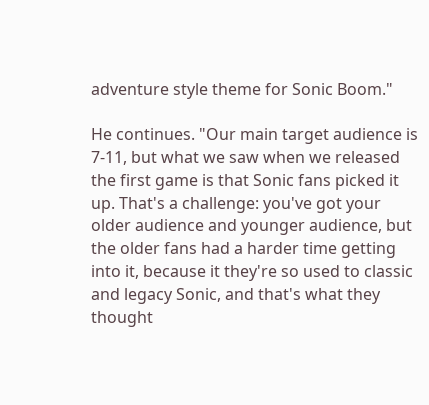adventure style theme for Sonic Boom."

He continues. "Our main target audience is 7-11, but what we saw when we released the first game is that Sonic fans picked it up. That's a challenge: you've got your older audience and younger audience, but the older fans had a harder time getting into it, because it they're so used to classic and legacy Sonic, and that's what they thought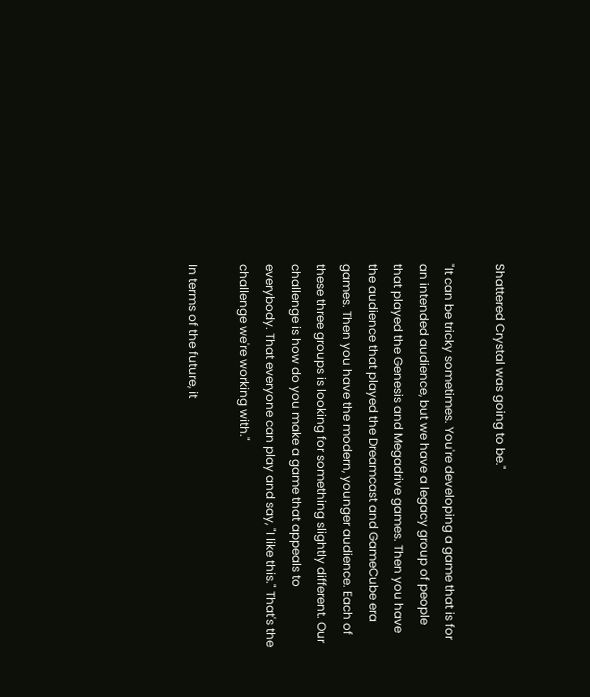Shattered Crystal was going to be."

"It can be tricky sometimes. You're developing a game that is for an intended audience, but we have a legacy group of people that played the Genesis and Megadrive games. Then you have the audience that played the Dreamcast and GameCube era games. Then you have the modern, younger audience. Each of these three groups is looking for something slightly different. Our challenge is how do you make a game that appeals to everybody. That everyone can play and say, "I like this." That's the challenge we're working with."

In terms of the future, it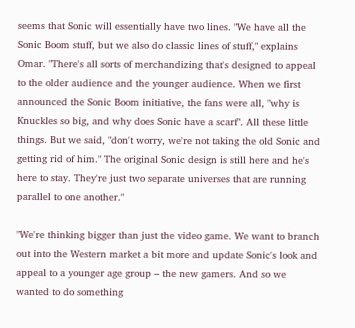seems that Sonic will essentially have two lines. "We have all the Sonic Boom stuff, but we also do classic lines of stuff," explains Omar. "There's all sorts of merchandizing that's designed to appeal to the older audience and the younger audience. When we first announced the Sonic Boom initiative, the fans were all, "why is Knuckles so big, and why does Sonic have a scarf". All these little things. But we said, "don't worry, we're not taking the old Sonic and getting rid of him." The original Sonic design is still here and he's here to stay. They're just two separate universes that are running parallel to one another."

"We're thinking bigger than just the video game. We want to branch out into the Western market a bit more and update Sonic's look and appeal to a younger age group – the new gamers. And so we wanted to do something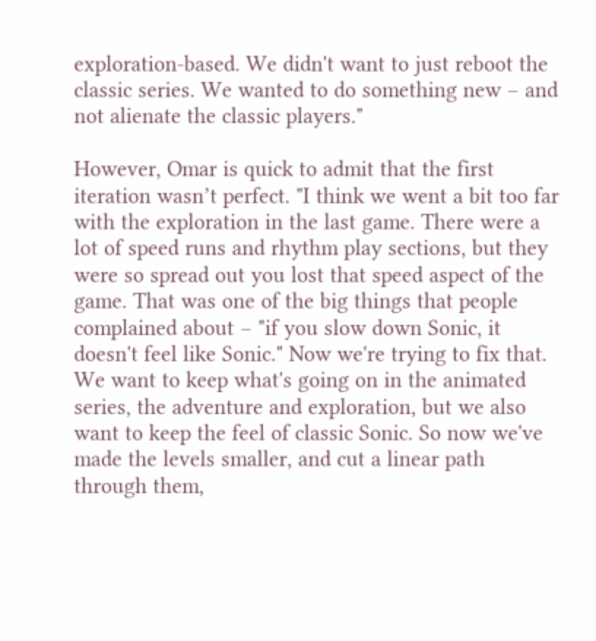exploration-based. We didn't want to just reboot the classic series. We wanted to do something new – and not alienate the classic players."

However, Omar is quick to admit that the first iteration wasn’t perfect. "I think we went a bit too far with the exploration in the last game. There were a lot of speed runs and rhythm play sections, but they were so spread out you lost that speed aspect of the game. That was one of the big things that people complained about – "if you slow down Sonic, it doesn't feel like Sonic." Now we're trying to fix that. We want to keep what's going on in the animated series, the adventure and exploration, but we also want to keep the feel of classic Sonic. So now we've made the levels smaller, and cut a linear path through them,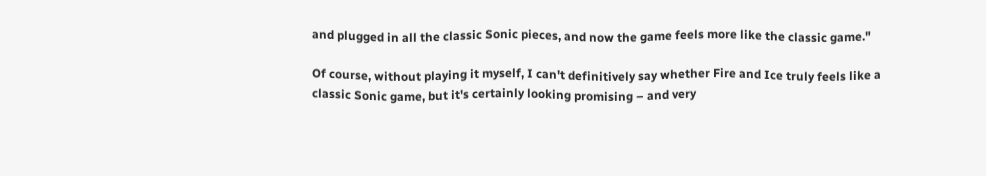and plugged in all the classic Sonic pieces, and now the game feels more like the classic game."

Of course, without playing it myself, I can't definitively say whether Fire and Ice truly feels like a classic Sonic game, but it's certainly looking promising – and very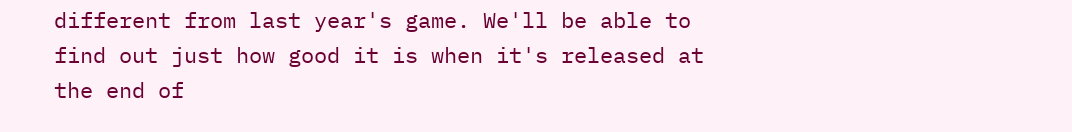different from last year's game. We'll be able to find out just how good it is when it's released at the end of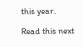this year.

Read this next